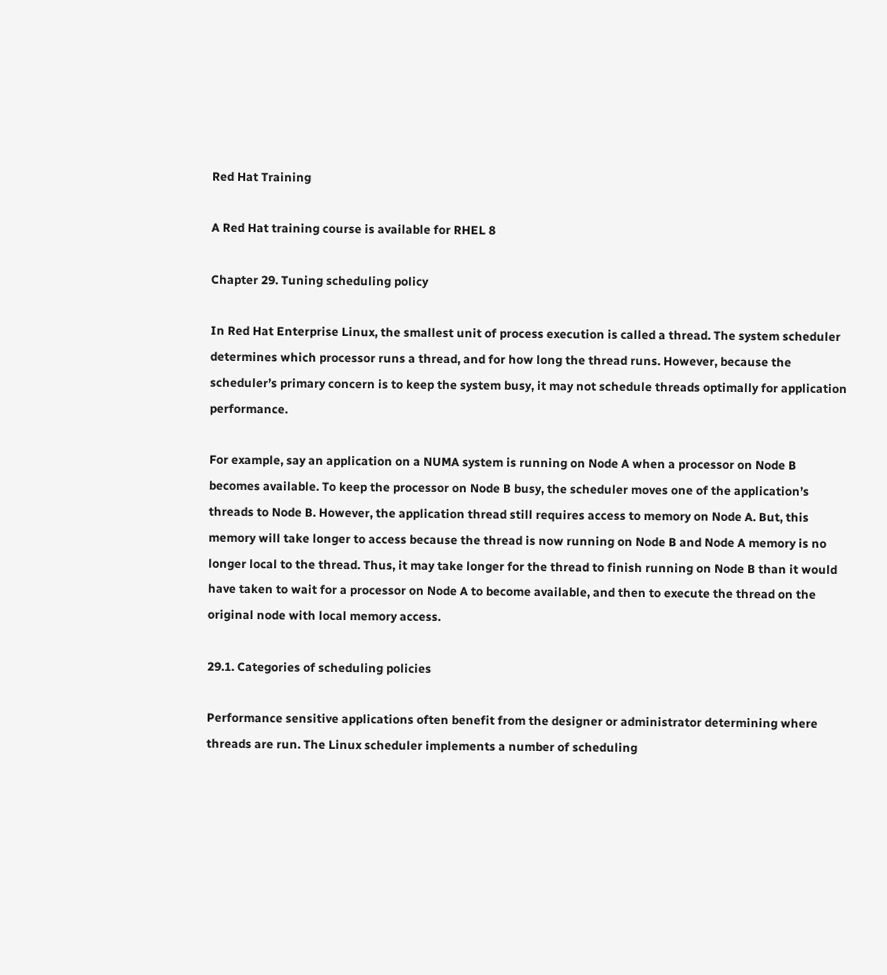Red Hat Training

A Red Hat training course is available for RHEL 8

Chapter 29. Tuning scheduling policy

In Red Hat Enterprise Linux, the smallest unit of process execution is called a thread. The system scheduler determines which processor runs a thread, and for how long the thread runs. However, because the scheduler’s primary concern is to keep the system busy, it may not schedule threads optimally for application performance.

For example, say an application on a NUMA system is running on Node A when a processor on Node B becomes available. To keep the processor on Node B busy, the scheduler moves one of the application’s threads to Node B. However, the application thread still requires access to memory on Node A. But, this memory will take longer to access because the thread is now running on Node B and Node A memory is no longer local to the thread. Thus, it may take longer for the thread to finish running on Node B than it would have taken to wait for a processor on Node A to become available, and then to execute the thread on the original node with local memory access.

29.1. Categories of scheduling policies

Performance sensitive applications often benefit from the designer or administrator determining where threads are run. The Linux scheduler implements a number of scheduling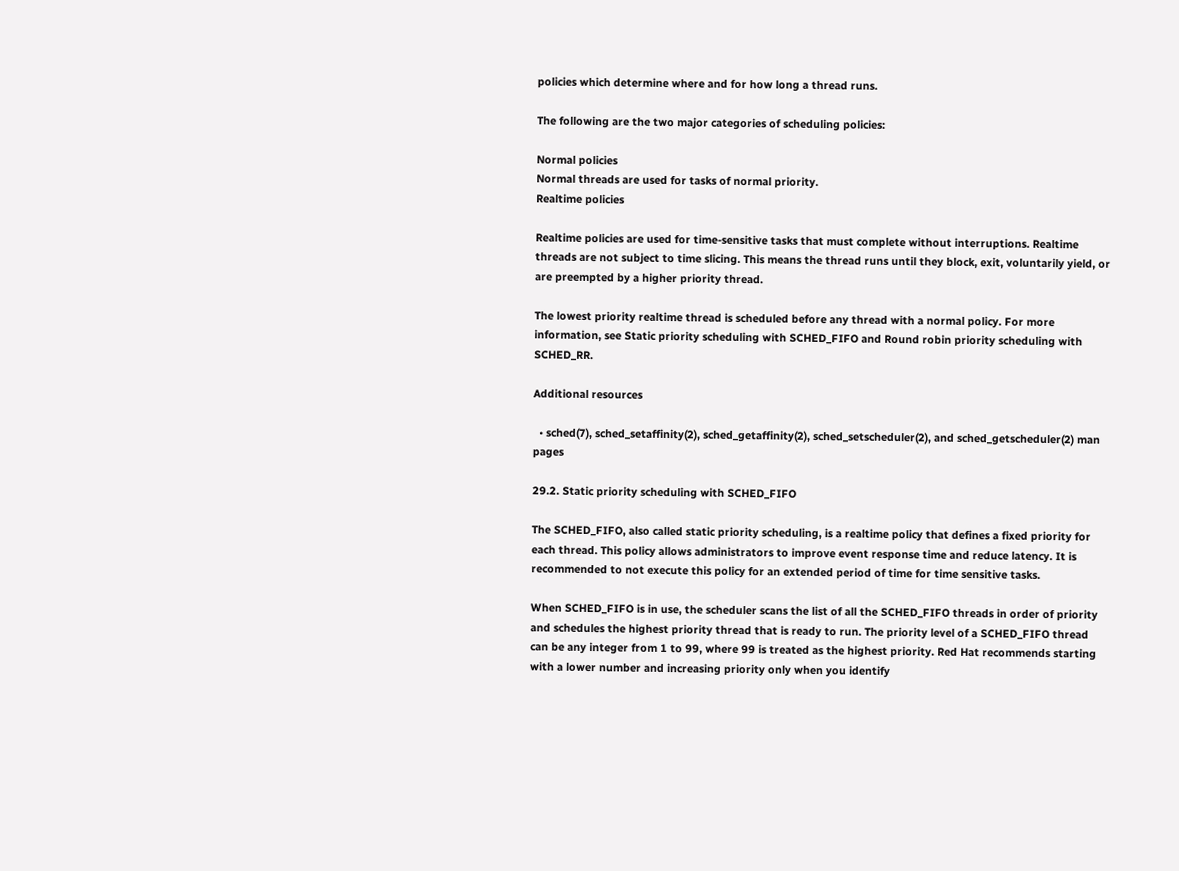policies which determine where and for how long a thread runs.

The following are the two major categories of scheduling policies:

Normal policies
Normal threads are used for tasks of normal priority.
Realtime policies

Realtime policies are used for time-sensitive tasks that must complete without interruptions. Realtime threads are not subject to time slicing. This means the thread runs until they block, exit, voluntarily yield, or are preempted by a higher priority thread.

The lowest priority realtime thread is scheduled before any thread with a normal policy. For more information, see Static priority scheduling with SCHED_FIFO and Round robin priority scheduling with SCHED_RR.

Additional resources

  • sched(7), sched_setaffinity(2), sched_getaffinity(2), sched_setscheduler(2), and sched_getscheduler(2) man pages

29.2. Static priority scheduling with SCHED_FIFO

The SCHED_FIFO, also called static priority scheduling, is a realtime policy that defines a fixed priority for each thread. This policy allows administrators to improve event response time and reduce latency. It is recommended to not execute this policy for an extended period of time for time sensitive tasks.

When SCHED_FIFO is in use, the scheduler scans the list of all the SCHED_FIFO threads in order of priority and schedules the highest priority thread that is ready to run. The priority level of a SCHED_FIFO thread can be any integer from 1 to 99, where 99 is treated as the highest priority. Red Hat recommends starting with a lower number and increasing priority only when you identify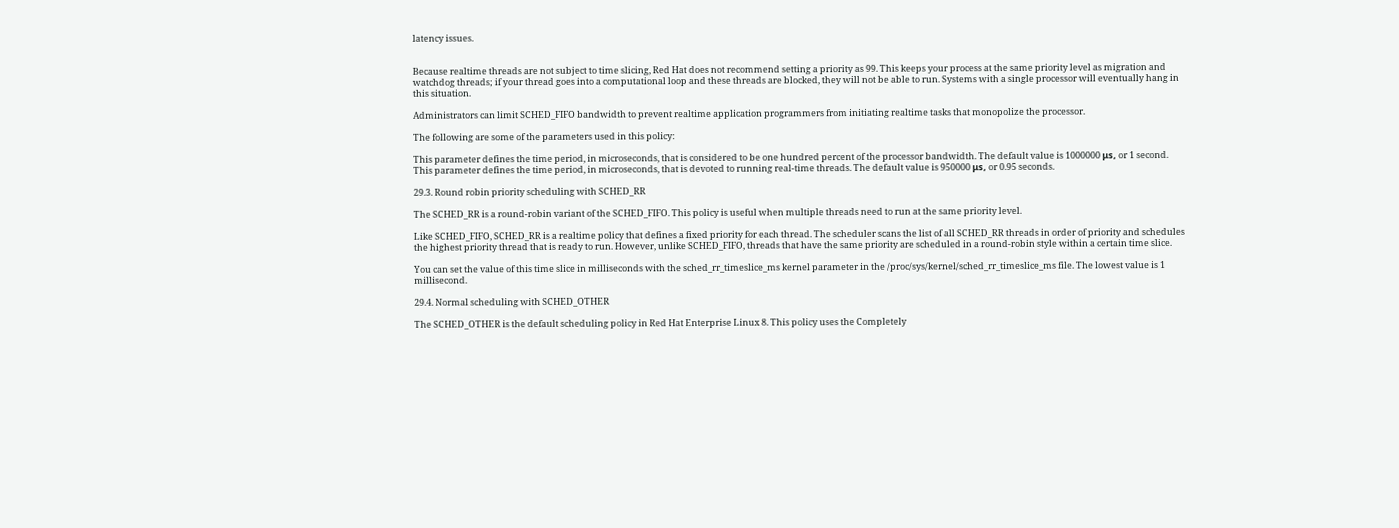latency issues.


Because realtime threads are not subject to time slicing, Red Hat does not recommend setting a priority as 99. This keeps your process at the same priority level as migration and watchdog threads; if your thread goes into a computational loop and these threads are blocked, they will not be able to run. Systems with a single processor will eventually hang in this situation.

Administrators can limit SCHED_FIFO bandwidth to prevent realtime application programmers from initiating realtime tasks that monopolize the processor.

The following are some of the parameters used in this policy:

This parameter defines the time period, in microseconds, that is considered to be one hundred percent of the processor bandwidth. The default value is 1000000 μs, or 1 second.
This parameter defines the time period, in microseconds, that is devoted to running real-time threads. The default value is 950000 μs, or 0.95 seconds.

29.3. Round robin priority scheduling with SCHED_RR

The SCHED_RR is a round-robin variant of the SCHED_FIFO. This policy is useful when multiple threads need to run at the same priority level.

Like SCHED_FIFO, SCHED_RR is a realtime policy that defines a fixed priority for each thread. The scheduler scans the list of all SCHED_RR threads in order of priority and schedules the highest priority thread that is ready to run. However, unlike SCHED_FIFO, threads that have the same priority are scheduled in a round-robin style within a certain time slice.

You can set the value of this time slice in milliseconds with the sched_rr_timeslice_ms kernel parameter in the /proc/sys/kernel/sched_rr_timeslice_ms file. The lowest value is 1 millisecond.

29.4. Normal scheduling with SCHED_OTHER

The SCHED_OTHER is the default scheduling policy in Red Hat Enterprise Linux 8. This policy uses the Completely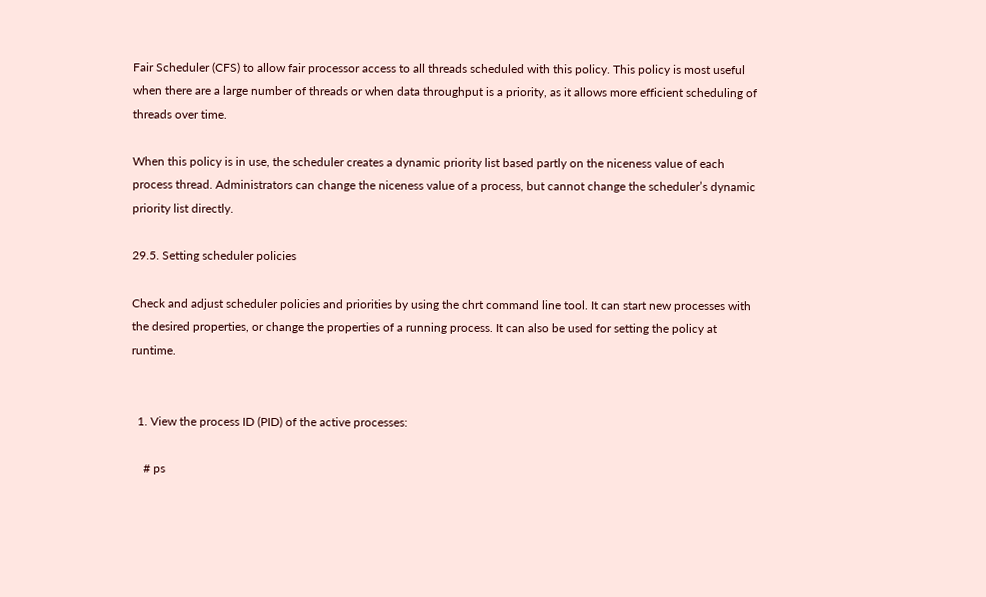Fair Scheduler (CFS) to allow fair processor access to all threads scheduled with this policy. This policy is most useful when there are a large number of threads or when data throughput is a priority, as it allows more efficient scheduling of threads over time.

When this policy is in use, the scheduler creates a dynamic priority list based partly on the niceness value of each process thread. Administrators can change the niceness value of a process, but cannot change the scheduler’s dynamic priority list directly.

29.5. Setting scheduler policies

Check and adjust scheduler policies and priorities by using the chrt command line tool. It can start new processes with the desired properties, or change the properties of a running process. It can also be used for setting the policy at runtime.


  1. View the process ID (PID) of the active processes:

    # ps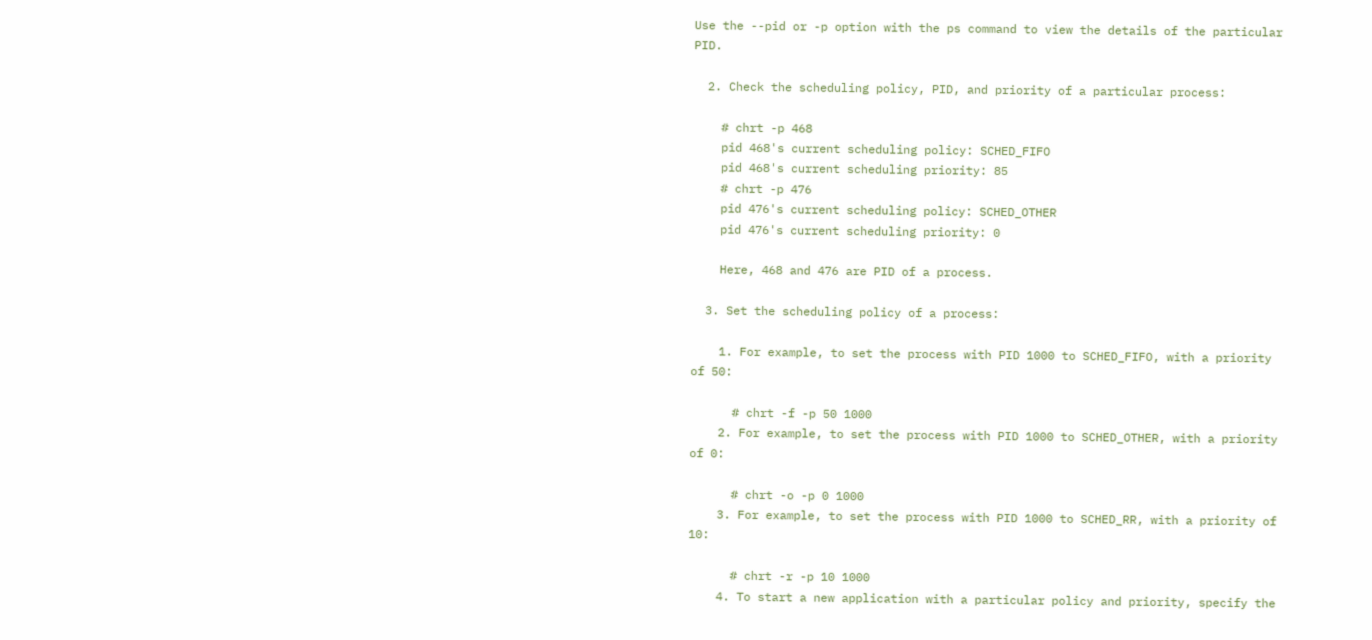Use the --pid or -p option with the ps command to view the details of the particular PID.

  2. Check the scheduling policy, PID, and priority of a particular process:

    # chrt -p 468
    pid 468's current scheduling policy: SCHED_FIFO
    pid 468's current scheduling priority: 85
    # chrt -p 476
    pid 476's current scheduling policy: SCHED_OTHER
    pid 476's current scheduling priority: 0

    Here, 468 and 476 are PID of a process.

  3. Set the scheduling policy of a process:

    1. For example, to set the process with PID 1000 to SCHED_FIFO, with a priority of 50:

      # chrt -f -p 50 1000
    2. For example, to set the process with PID 1000 to SCHED_OTHER, with a priority of 0:

      # chrt -o -p 0 1000
    3. For example, to set the process with PID 1000 to SCHED_RR, with a priority of 10:

      # chrt -r -p 10 1000
    4. To start a new application with a particular policy and priority, specify the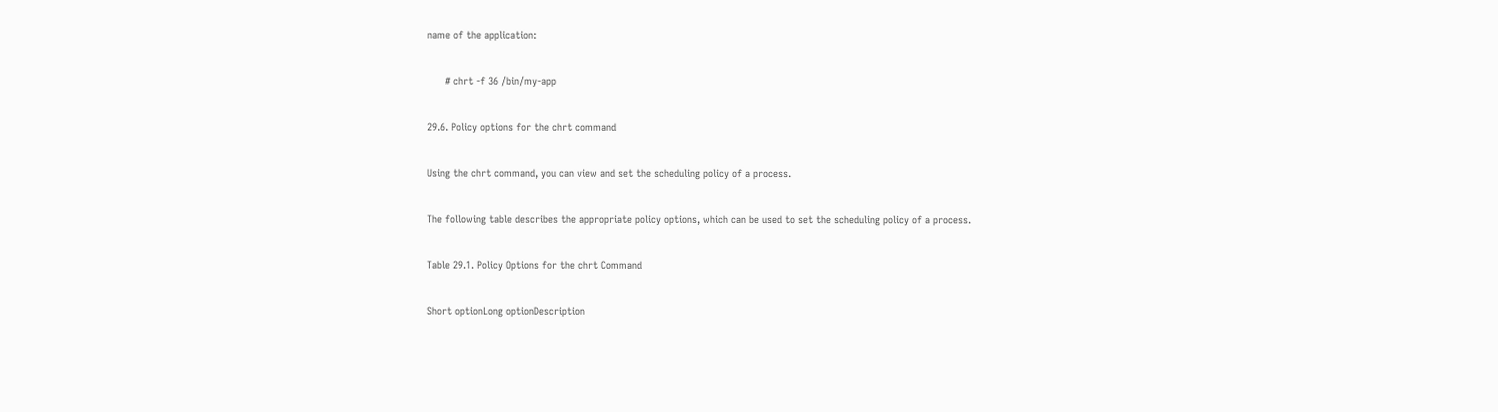name of the application:

      # chrt -f 36 /bin/my-app

29.6. Policy options for the chrt command

Using the chrt command, you can view and set the scheduling policy of a process.

The following table describes the appropriate policy options, which can be used to set the scheduling policy of a process.

Table 29.1. Policy Options for the chrt Command

Short optionLong optionDescription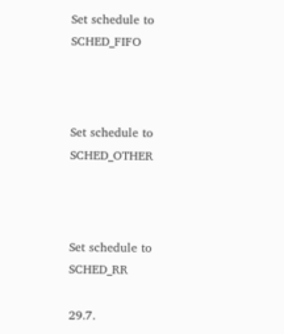Set schedule to SCHED_FIFO



Set schedule to SCHED_OTHER



Set schedule to SCHED_RR

29.7.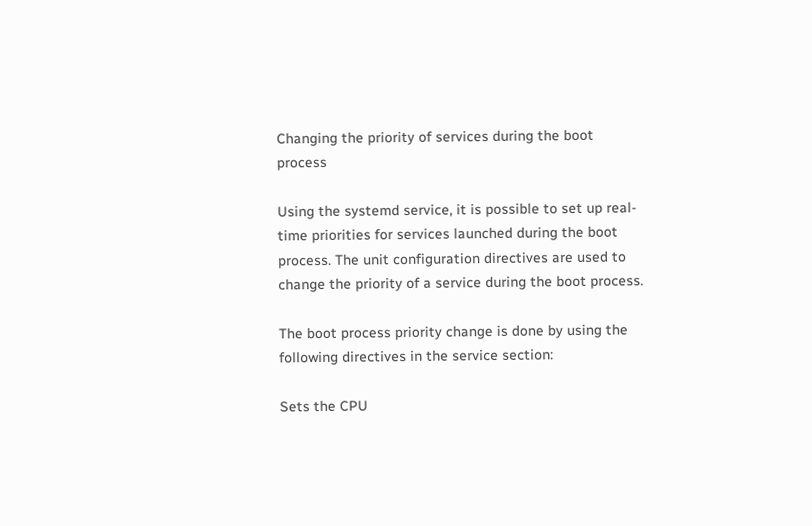Changing the priority of services during the boot process

Using the systemd service, it is possible to set up real-time priorities for services launched during the boot process. The unit configuration directives are used to change the priority of a service during the boot process.

The boot process priority change is done by using the following directives in the service section:

Sets the CPU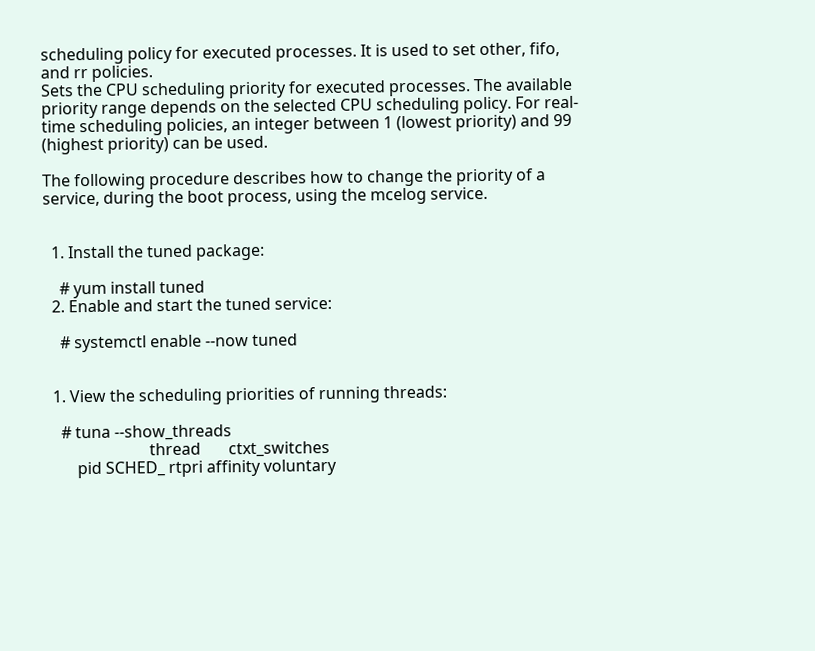scheduling policy for executed processes. It is used to set other, fifo, and rr policies.
Sets the CPU scheduling priority for executed processes. The available priority range depends on the selected CPU scheduling policy. For real-time scheduling policies, an integer between 1 (lowest priority) and 99 (highest priority) can be used.

The following procedure describes how to change the priority of a service, during the boot process, using the mcelog service.


  1. Install the tuned package:

    # yum install tuned
  2. Enable and start the tuned service:

    # systemctl enable --now tuned


  1. View the scheduling priorities of running threads:

    # tuna --show_threads
                          thread       ctxt_switches
        pid SCHED_ rtpri affinity voluntary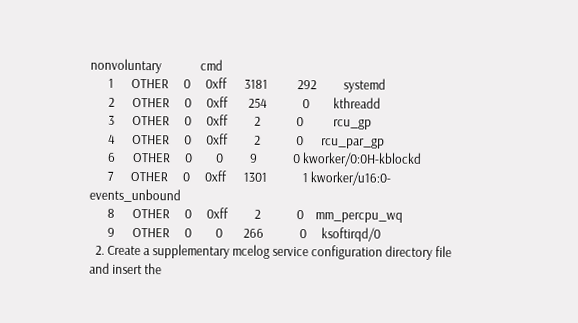nonvoluntary             cmd
      1      OTHER     0     0xff      3181          292         systemd
      2      OTHER     0     0xff       254            0        kthreadd
      3      OTHER     0     0xff         2            0          rcu_gp
      4      OTHER     0     0xff         2            0      rcu_par_gp
      6      OTHER     0        0         9            0 kworker/0:0H-kblockd
      7      OTHER     0     0xff      1301            1 kworker/u16:0-events_unbound
      8      OTHER     0     0xff         2            0    mm_percpu_wq
      9      OTHER     0        0       266            0     ksoftirqd/0
  2. Create a supplementary mcelog service configuration directory file and insert the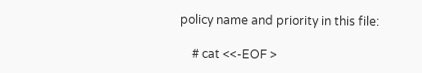policy name and priority in this file:

    # cat <<-EOF >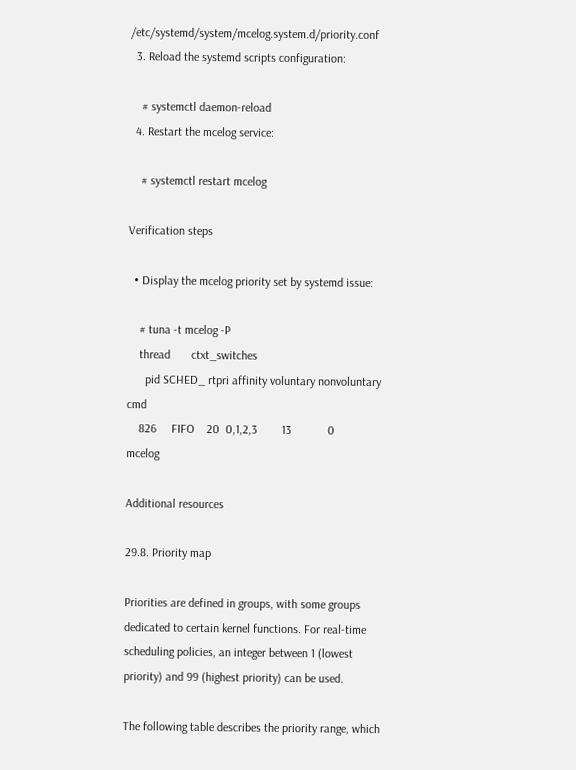/etc/systemd/system/mcelog.system.d/priority.conf
  3. Reload the systemd scripts configuration:

    # systemctl daemon-reload
  4. Restart the mcelog service:

    # systemctl restart mcelog

Verification steps

  • Display the mcelog priority set by systemd issue:

    # tuna -t mcelog -P
    thread       ctxt_switches
      pid SCHED_ rtpri affinity voluntary nonvoluntary             cmd
    826     FIFO    20  0,1,2,3        13            0          mcelog

Additional resources

29.8. Priority map

Priorities are defined in groups, with some groups dedicated to certain kernel functions. For real-time scheduling policies, an integer between 1 (lowest priority) and 99 (highest priority) can be used.

The following table describes the priority range, which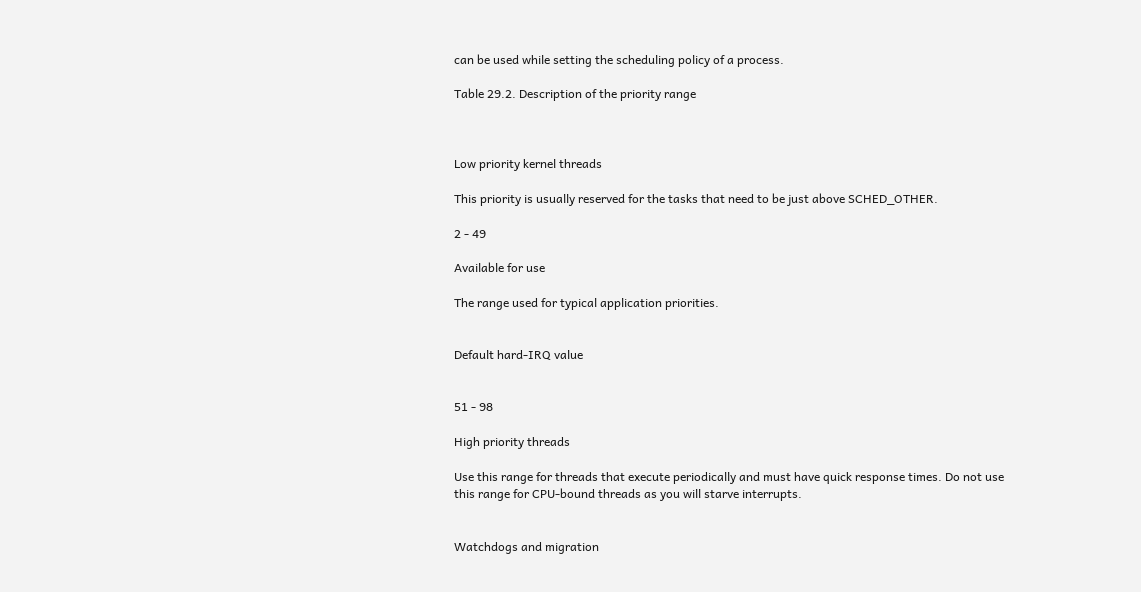can be used while setting the scheduling policy of a process.

Table 29.2. Description of the priority range



Low priority kernel threads

This priority is usually reserved for the tasks that need to be just above SCHED_OTHER.

2 - 49

Available for use

The range used for typical application priorities.


Default hard-IRQ value


51 - 98

High priority threads

Use this range for threads that execute periodically and must have quick response times. Do not use this range for CPU-bound threads as you will starve interrupts.


Watchdogs and migration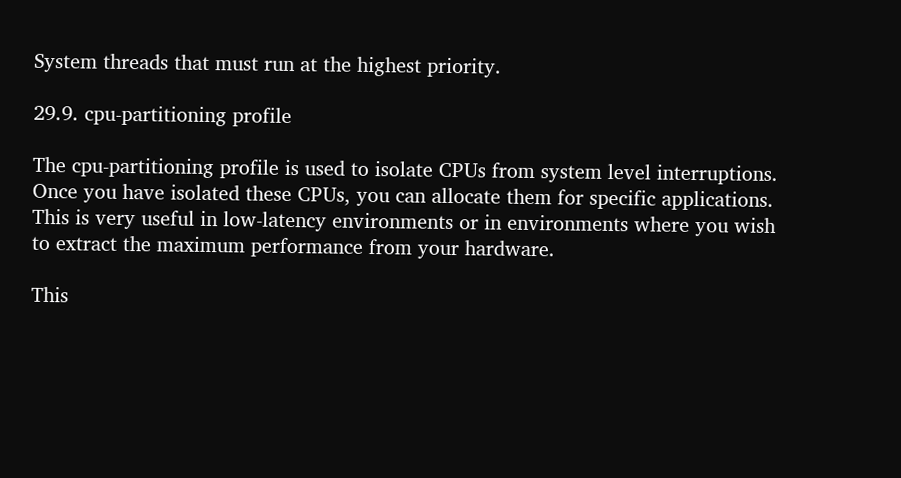System threads that must run at the highest priority.

29.9. cpu-partitioning profile

The cpu-partitioning profile is used to isolate CPUs from system level interruptions. Once you have isolated these CPUs, you can allocate them for specific applications. This is very useful in low-latency environments or in environments where you wish to extract the maximum performance from your hardware.

This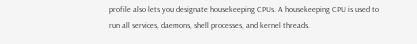profile also lets you designate housekeeping CPUs. A housekeeping CPU is used to run all services, daemons, shell processes, and kernel threads.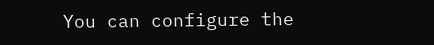You can configure the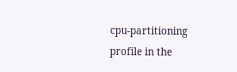cpu-partitioning profile in the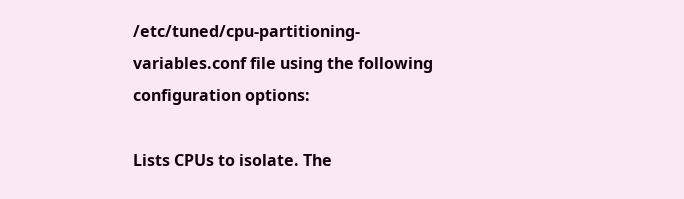/etc/tuned/cpu-partitioning-variables.conf file using the following configuration options:

Lists CPUs to isolate. The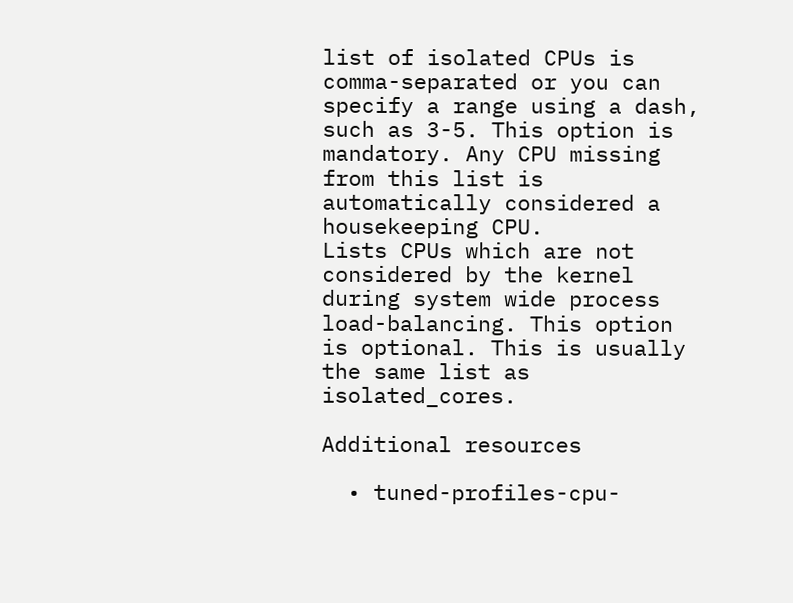list of isolated CPUs is comma-separated or you can specify a range using a dash, such as 3-5. This option is mandatory. Any CPU missing from this list is automatically considered a housekeeping CPU.
Lists CPUs which are not considered by the kernel during system wide process load-balancing. This option is optional. This is usually the same list as isolated_cores.

Additional resources

  • tuned-profiles-cpu-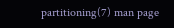partitioning(7) man page